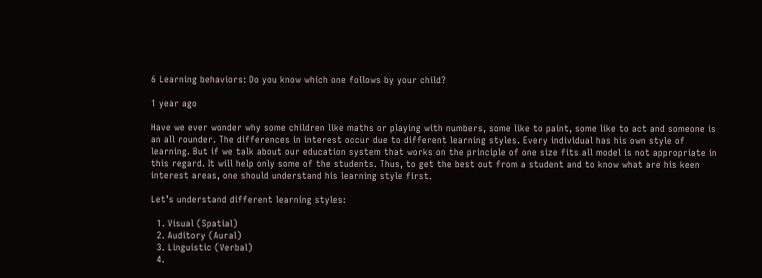6 Learning behaviors: Do you know which one follows by your child?

1 year ago

Have we ever wonder why some children like maths or playing with numbers, some like to paint, some like to act and someone is an all rounder. The differences in interest occur due to different learning styles. Every individual has his own style of learning. But if we talk about our education system that works on the principle of one size fits all model is not appropriate in this regard. It will help only some of the students. Thus, to get the best out from a student and to know what are his keen interest areas, one should understand his learning style first.

Let’s understand different learning styles:

  1. Visual (Spatial)
  2. Auditory (Aural)
  3. Linguistic (Verbal)
  4.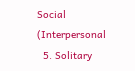Social (Interpersonal
  5. Solitary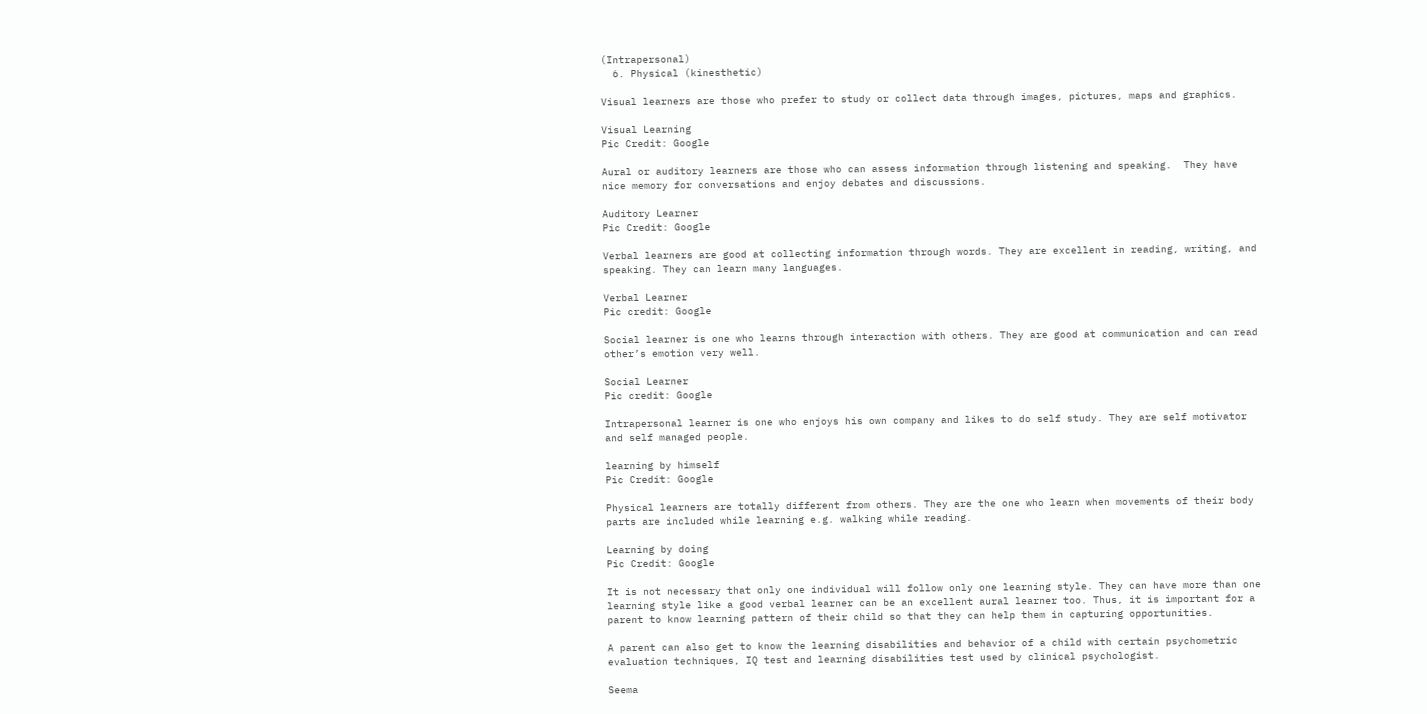(Intrapersonal)
  6. Physical (kinesthetic)

Visual learners are those who prefer to study or collect data through images, pictures, maps and graphics.

Visual Learning
Pic Credit: Google

Aural or auditory learners are those who can assess information through listening and speaking.  They have nice memory for conversations and enjoy debates and discussions.

Auditory Learner
Pic Credit: Google

Verbal learners are good at collecting information through words. They are excellent in reading, writing, and speaking. They can learn many languages.

Verbal Learner
Pic credit: Google

Social learner is one who learns through interaction with others. They are good at communication and can read other’s emotion very well.

Social Learner
Pic credit: Google

Intrapersonal learner is one who enjoys his own company and likes to do self study. They are self motivator and self managed people.

learning by himself
Pic Credit: Google

Physical learners are totally different from others. They are the one who learn when movements of their body parts are included while learning e.g. walking while reading.

Learning by doing
Pic Credit: Google

It is not necessary that only one individual will follow only one learning style. They can have more than one learning style like a good verbal learner can be an excellent aural learner too. Thus, it is important for a parent to know learning pattern of their child so that they can help them in capturing opportunities.

A parent can also get to know the learning disabilities and behavior of a child with certain psychometric evaluation techniques, IQ test and learning disabilities test used by clinical psychologist.

Seema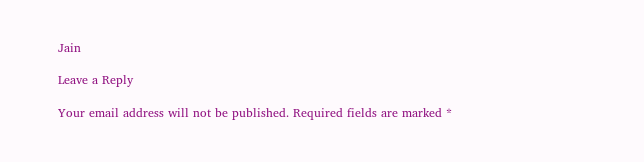Jain

Leave a Reply

Your email address will not be published. Required fields are marked *